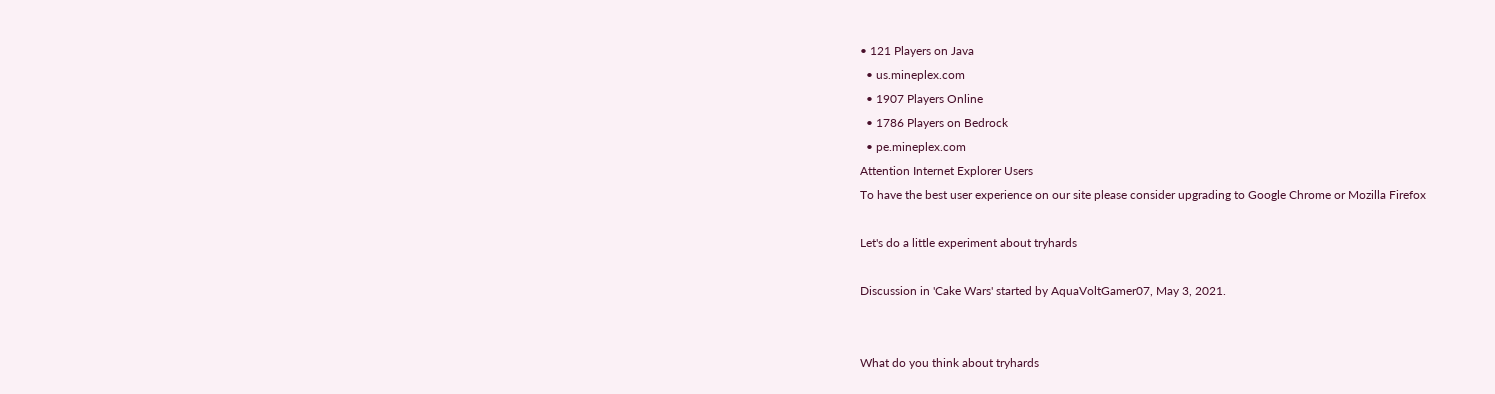• 121 Players on Java
  • us.mineplex.com
  • 1907 Players Online
  • 1786 Players on Bedrock
  • pe.mineplex.com
Attention Internet Explorer Users
To have the best user experience on our site please consider upgrading to Google Chrome or Mozilla Firefox

Let's do a little experiment about tryhards

Discussion in 'Cake Wars' started by AquaVoltGamer07, May 3, 2021.


What do you think about tryhards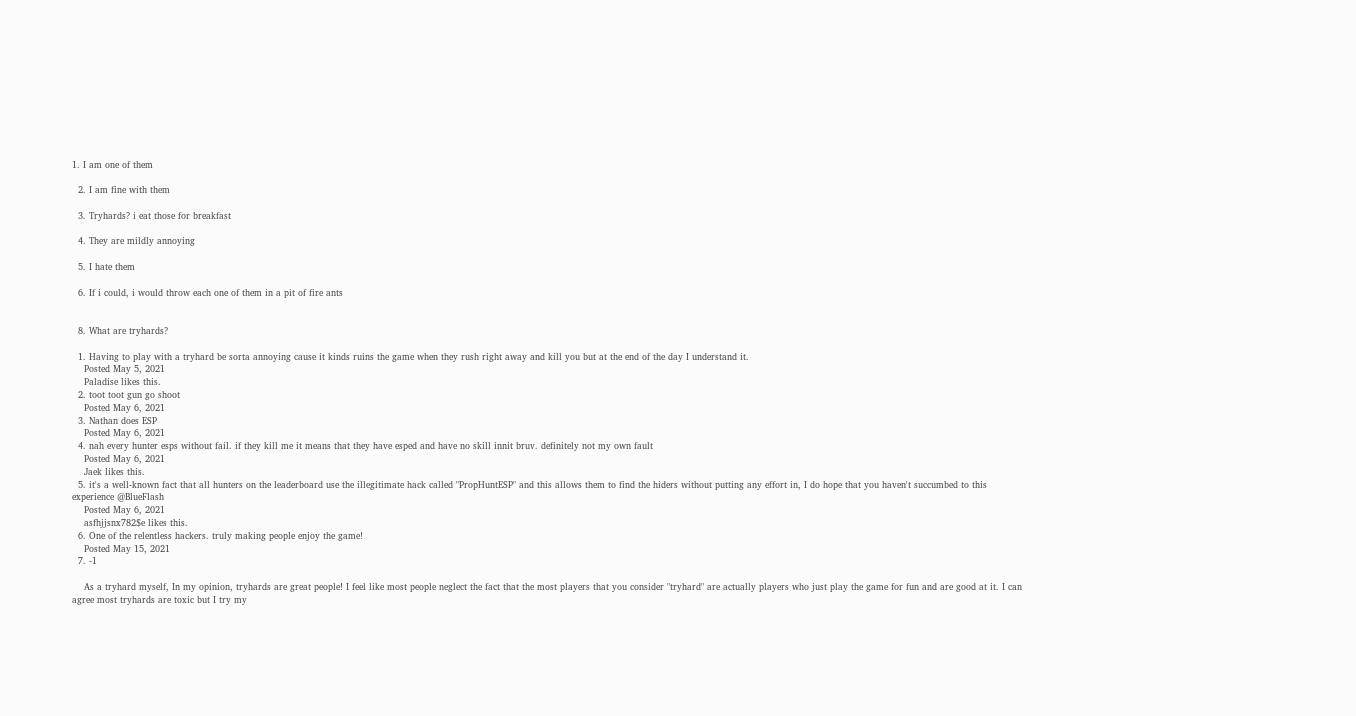1. I am one of them

  2. I am fine with them

  3. Tryhards? i eat those for breakfast

  4. They are mildly annoying

  5. I hate them

  6. If i could, i would throw each one of them in a pit of fire ants


  8. What are tryhards?

  1. Having to play with a tryhard be sorta annoying cause it kinds ruins the game when they rush right away and kill you but at the end of the day I understand it.
    Posted May 5, 2021
    Paladise likes this.
  2. toot toot gun go shoot
    Posted May 6, 2021
  3. Nathan does ESP
    Posted May 6, 2021
  4. nah every hunter esps without fail. if they kill me it means that they have esped and have no skill innit bruv. definitely not my own fault
    Posted May 6, 2021
    Jaek likes this.
  5. it's a well-known fact that all hunters on the leaderboard use the illegitimate hack called "PropHuntESP" and this allows them to find the hiders without putting any effort in, I do hope that you haven't succumbed to this experience @BlueFlash
    Posted May 6, 2021
    asfhjjsnx782$e likes this.
  6. One of the relentless hackers. truly making people enjoy the game!
    Posted May 15, 2021
  7. -1

    As a tryhard myself, In my opinion, tryhards are great people! I feel like most people neglect the fact that the most players that you consider "tryhard" are actually players who just play the game for fun and are good at it. I can agree most tryhards are toxic but I try my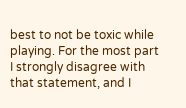best to not be toxic while playing. For the most part I strongly disagree with that statement, and I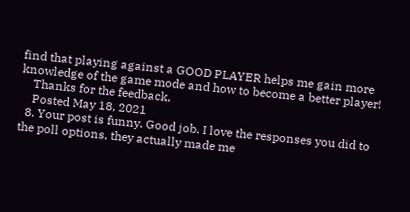find that playing against a GOOD PLAYER helps me gain more knowledge of the game mode and how to become a better player!
    Thanks for the feedback,
    Posted May 18, 2021
  8. Your post is funny. Good job. I love the responses you did to the poll options, they actually made me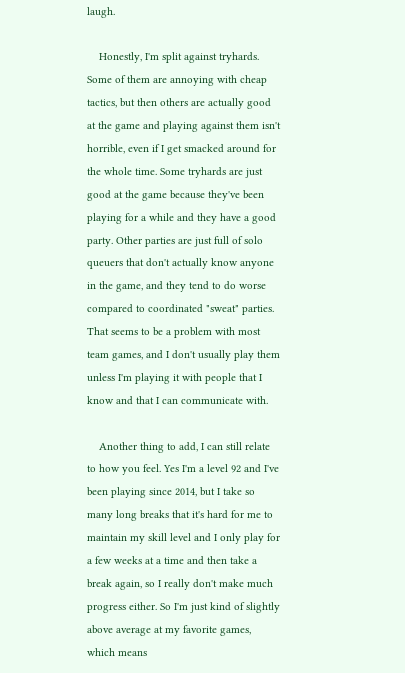laugh.

    Honestly, I'm split against tryhards. Some of them are annoying with cheap tactics, but then others are actually good at the game and playing against them isn't horrible, even if I get smacked around for the whole time. Some tryhards are just good at the game because they've been playing for a while and they have a good party. Other parties are just full of solo queuers that don't actually know anyone in the game, and they tend to do worse compared to coordinated "sweat" parties. That seems to be a problem with most team games, and I don't usually play them unless I'm playing it with people that I know and that I can communicate with.

    Another thing to add, I can still relate to how you feel. Yes I'm a level 92 and I've been playing since 2014, but I take so many long breaks that it's hard for me to maintain my skill level and I only play for a few weeks at a time and then take a break again, so I really don't make much progress either. So I'm just kind of slightly above average at my favorite games, which means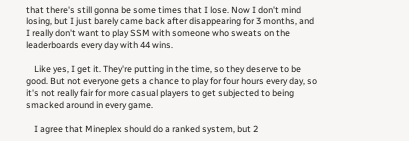that there's still gonna be some times that I lose. Now I don't mind losing, but I just barely came back after disappearing for 3 months, and I really don't want to play SSM with someone who sweats on the leaderboards every day with 44 wins.

    Like yes, I get it. They're putting in the time, so they deserve to be good. But not everyone gets a chance to play for four hours every day, so it's not really fair for more casual players to get subjected to being smacked around in every game.

    I agree that Mineplex should do a ranked system, but 2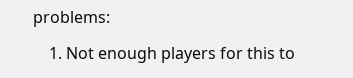problems:

    1. Not enough players for this to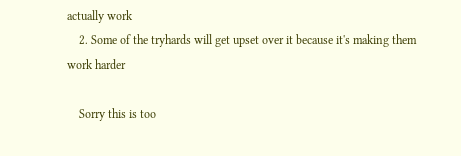actually work
    2. Some of the tryhards will get upset over it because it's making them work harder

    Sorry this is too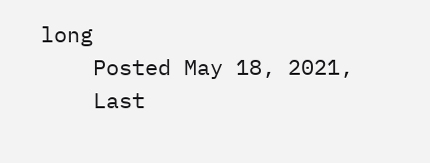long
    Posted May 18, 2021,
    Last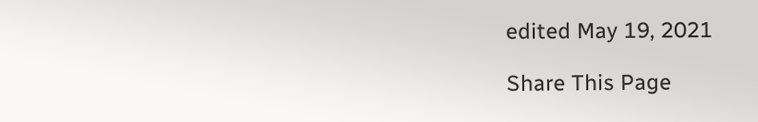edited May 19, 2021

Share This Page